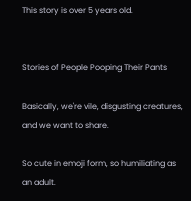This story is over 5 years old.


Stories of People Pooping Their Pants

Basically, we're vile, disgusting creatures, and we want to share.

So cute in emoji form, so humiliating as an adult.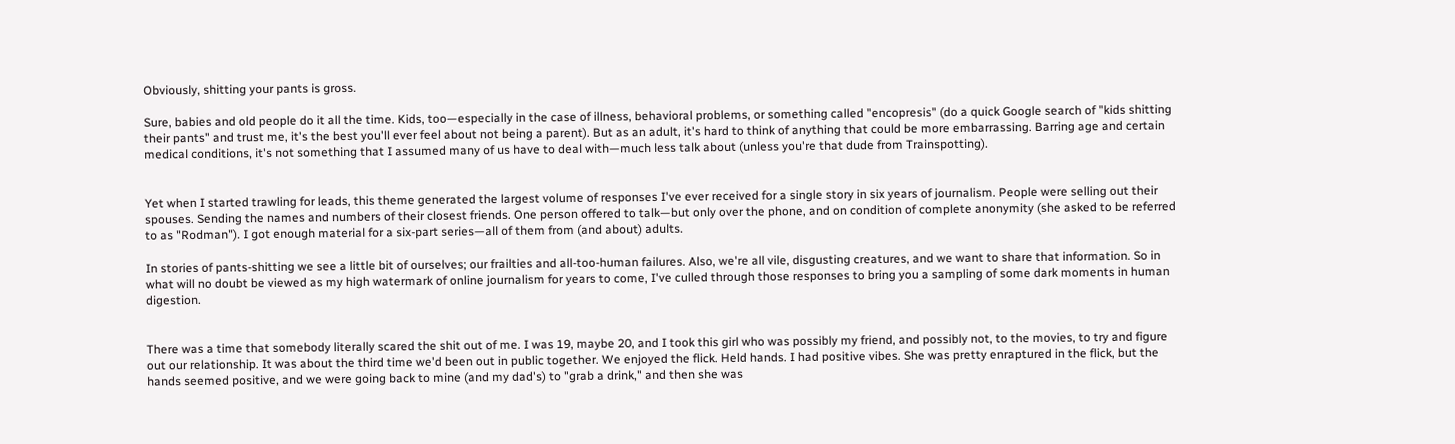Obviously, shitting your pants is gross.

Sure, babies and old people do it all the time. Kids, too—especially in the case of illness, behavioral problems, or something called "encopresis" (do a quick Google search of "kids shitting their pants" and trust me, it's the best you'll ever feel about not being a parent). But as an adult, it's hard to think of anything that could be more embarrassing. Barring age and certain medical conditions, it's not something that I assumed many of us have to deal with—much less talk about (unless you're that dude from Trainspotting).


Yet when I started trawling for leads, this theme generated the largest volume of responses I've ever received for a single story in six years of journalism. People were selling out their spouses. Sending the names and numbers of their closest friends. One person offered to talk—but only over the phone, and on condition of complete anonymity (she asked to be referred to as "Rodman"). I got enough material for a six-part series—all of them from (and about) adults.

In stories of pants-shitting we see a little bit of ourselves; our frailties and all-too-human failures. Also, we're all vile, disgusting creatures, and we want to share that information. So in what will no doubt be viewed as my high watermark of online journalism for years to come, I've culled through those responses to bring you a sampling of some dark moments in human digestion.


There was a time that somebody literally scared the shit out of me. I was 19, maybe 20, and I took this girl who was possibly my friend, and possibly not, to the movies, to try and figure out our relationship. It was about the third time we'd been out in public together. We enjoyed the flick. Held hands. I had positive vibes. She was pretty enraptured in the flick, but the hands seemed positive, and we were going back to mine (and my dad's) to "grab a drink," and then she was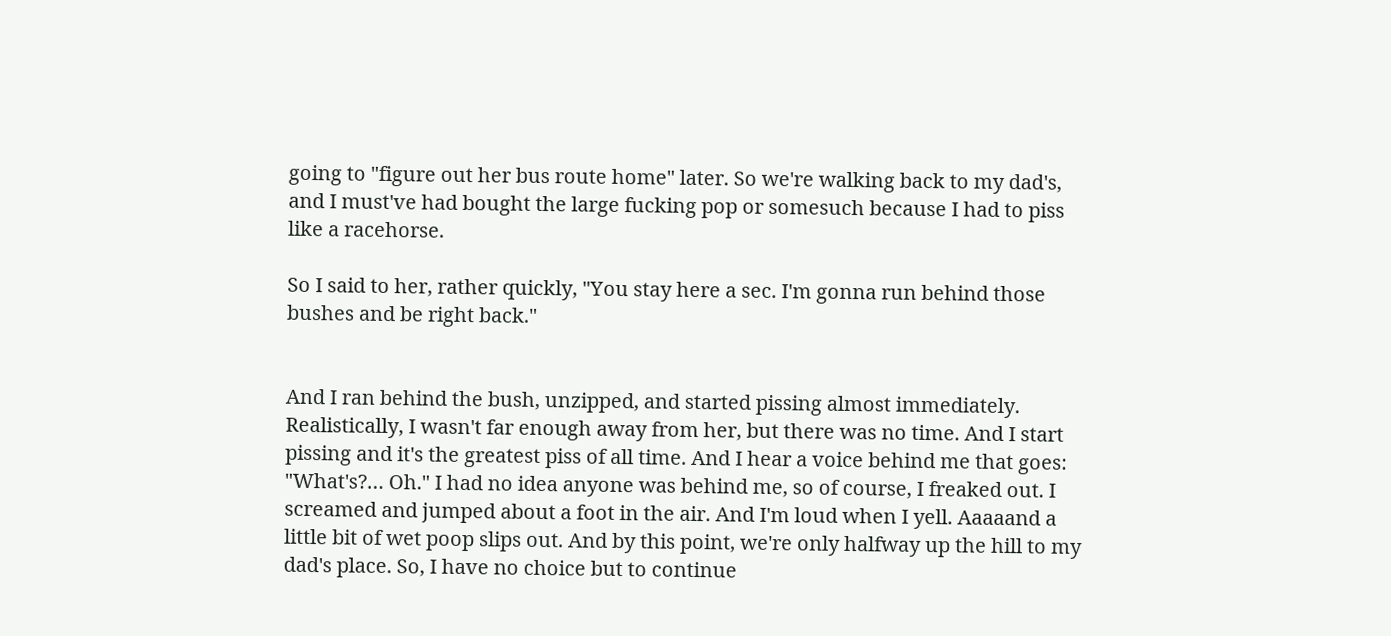going to "figure out her bus route home" later. So we're walking back to my dad's, and I must've had bought the large fucking pop or somesuch because I had to piss like a racehorse.

So I said to her, rather quickly, "You stay here a sec. I'm gonna run behind those bushes and be right back."


And I ran behind the bush, unzipped, and started pissing almost immediately. Realistically, I wasn't far enough away from her, but there was no time. And I start pissing and it's the greatest piss of all time. And I hear a voice behind me that goes: "What's?… Oh." I had no idea anyone was behind me, so of course, I freaked out. I screamed and jumped about a foot in the air. And I'm loud when I yell. Aaaaand a little bit of wet poop slips out. And by this point, we're only halfway up the hill to my dad's place. So, I have no choice but to continue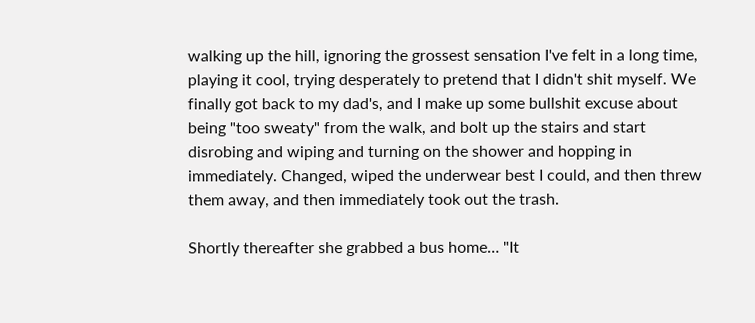walking up the hill, ignoring the grossest sensation I've felt in a long time, playing it cool, trying desperately to pretend that I didn't shit myself. We finally got back to my dad's, and I make up some bullshit excuse about being "too sweaty" from the walk, and bolt up the stairs and start disrobing and wiping and turning on the shower and hopping in immediately. Changed, wiped the underwear best I could, and then threw them away, and then immediately took out the trash.

Shortly thereafter she grabbed a bus home… "It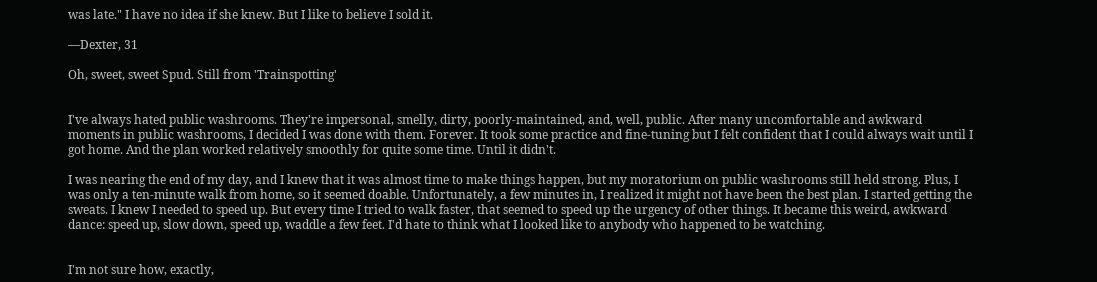was late." I have no idea if she knew. But I like to believe I sold it.

—Dexter, 31

Oh, sweet, sweet Spud. Still from 'Trainspotting'


I've always hated public washrooms. They're impersonal, smelly, dirty, poorly-maintained, and, well, public. After many uncomfortable and awkward moments in public washrooms, I decided I was done with them. Forever. It took some practice and fine-tuning but I felt confident that I could always wait until I got home. And the plan worked relatively smoothly for quite some time. Until it didn't.

I was nearing the end of my day, and I knew that it was almost time to make things happen, but my moratorium on public washrooms still held strong. Plus, I was only a ten-minute walk from home, so it seemed doable. Unfortunately, a few minutes in, I realized it might not have been the best plan. I started getting the sweats. I knew I needed to speed up. But every time I tried to walk faster, that seemed to speed up the urgency of other things. It became this weird, awkward dance: speed up, slow down, speed up, waddle a few feet. I'd hate to think what I looked like to anybody who happened to be watching.


I'm not sure how, exactly,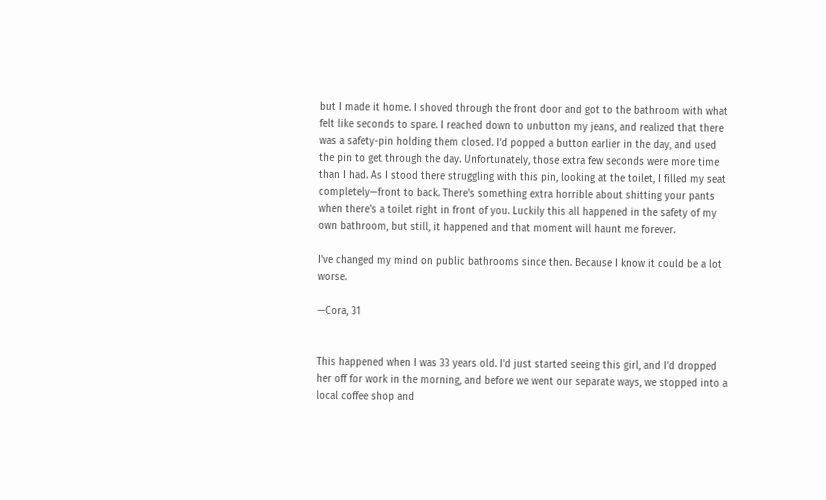but I made it home. I shoved through the front door and got to the bathroom with what felt like seconds to spare. I reached down to unbutton my jeans, and realized that there was a safety-pin holding them closed. I'd popped a button earlier in the day, and used the pin to get through the day. Unfortunately, those extra few seconds were more time than I had. As I stood there struggling with this pin, looking at the toilet, I filled my seat completely—front to back. There's something extra horrible about shitting your pants when there's a toilet right in front of you. Luckily this all happened in the safety of my own bathroom, but still, it happened and that moment will haunt me forever.

I've changed my mind on public bathrooms since then. Because I know it could be a lot worse.

—Cora, 31


This happened when I was 33 years old. I'd just started seeing this girl, and I'd dropped her off for work in the morning, and before we went our separate ways, we stopped into a local coffee shop and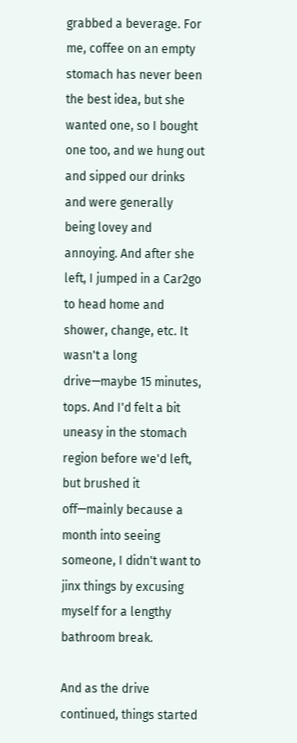grabbed a beverage. For me, coffee on an empty stomach has never been the best idea, but she wanted one, so I bought one too, and we hung out and sipped our drinks and were generally being lovey and annoying. And after she left, I jumped in a Car2go to head home and shower, change, etc. It wasn't a long drive—maybe 15 minutes, tops. And I'd felt a bit uneasy in the stomach region before we'd left, but brushed it off—mainly because a month into seeing someone, I didn't want to jinx things by excusing myself for a lengthy bathroom break.

And as the drive continued, things started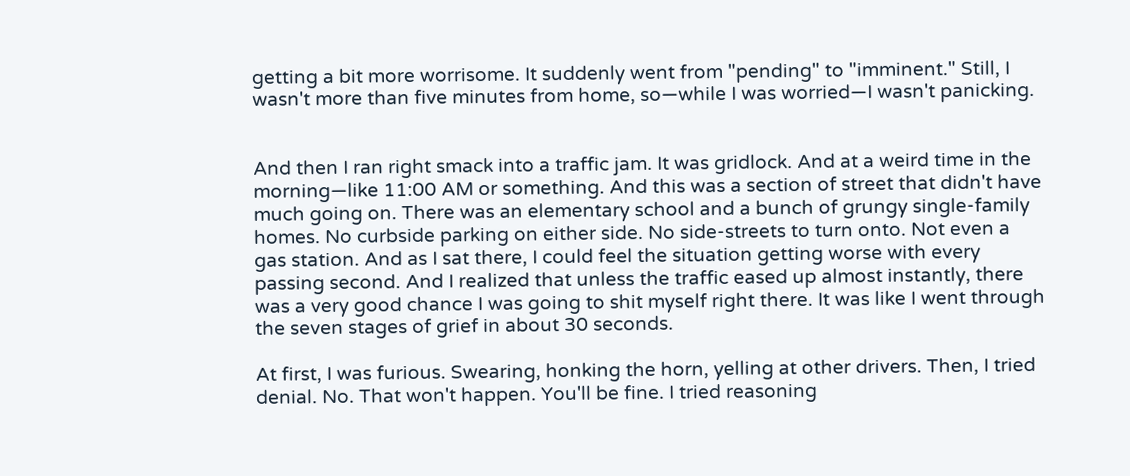getting a bit more worrisome. It suddenly went from "pending" to "imminent." Still, I wasn't more than five minutes from home, so—while I was worried—I wasn't panicking.


And then I ran right smack into a traffic jam. It was gridlock. And at a weird time in the morning—like 11:00 AM or something. And this was a section of street that didn't have much going on. There was an elementary school and a bunch of grungy single-family homes. No curbside parking on either side. No side-streets to turn onto. Not even a gas station. And as I sat there, I could feel the situation getting worse with every passing second. And I realized that unless the traffic eased up almost instantly, there was a very good chance I was going to shit myself right there. It was like I went through the seven stages of grief in about 30 seconds.

At first, I was furious. Swearing, honking the horn, yelling at other drivers. Then, I tried denial. No. That won't happen. You'll be fine. I tried reasoning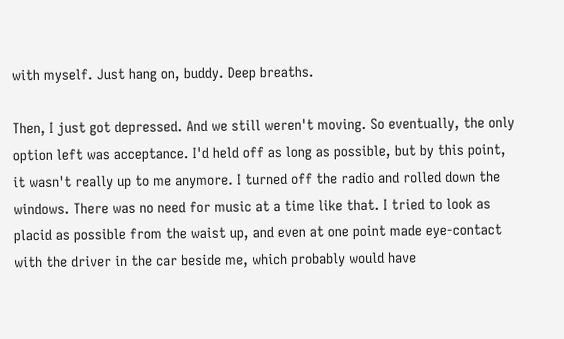with myself. Just hang on, buddy. Deep breaths.

Then, I just got depressed. And we still weren't moving. So eventually, the only option left was acceptance. I'd held off as long as possible, but by this point, it wasn't really up to me anymore. I turned off the radio and rolled down the windows. There was no need for music at a time like that. I tried to look as placid as possible from the waist up, and even at one point made eye-contact with the driver in the car beside me, which probably would have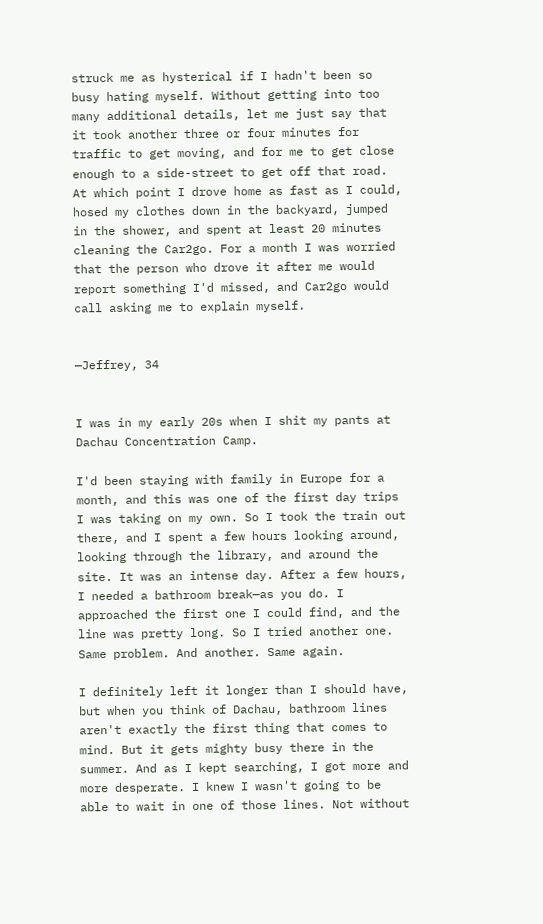struck me as hysterical if I hadn't been so busy hating myself. Without getting into too many additional details, let me just say that it took another three or four minutes for traffic to get moving, and for me to get close enough to a side-street to get off that road. At which point I drove home as fast as I could, hosed my clothes down in the backyard, jumped in the shower, and spent at least 20 minutes cleaning the Car2go. For a month I was worried that the person who drove it after me would report something I'd missed, and Car2go would call asking me to explain myself.


—Jeffrey, 34


I was in my early 20s when I shit my pants at Dachau Concentration Camp.

I'd been staying with family in Europe for a month, and this was one of the first day trips I was taking on my own. So I took the train out there, and I spent a few hours looking around, looking through the library, and around the site. It was an intense day. After a few hours, I needed a bathroom break—as you do. I approached the first one I could find, and the line was pretty long. So I tried another one. Same problem. And another. Same again.

I definitely left it longer than I should have, but when you think of Dachau, bathroom lines aren't exactly the first thing that comes to mind. But it gets mighty busy there in the summer. And as I kept searching, I got more and more desperate. I knew I wasn't going to be able to wait in one of those lines. Not without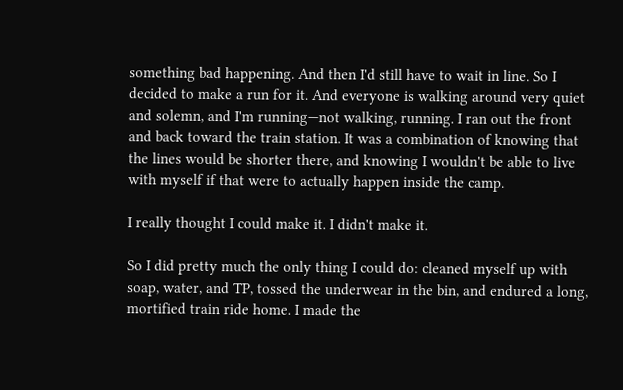something bad happening. And then I'd still have to wait in line. So I decided to make a run for it. And everyone is walking around very quiet and solemn, and I'm running—not walking, running. I ran out the front and back toward the train station. It was a combination of knowing that the lines would be shorter there, and knowing I wouldn't be able to live with myself if that were to actually happen inside the camp.

I really thought I could make it. I didn't make it.

So I did pretty much the only thing I could do: cleaned myself up with soap, water, and TP, tossed the underwear in the bin, and endured a long, mortified train ride home. I made the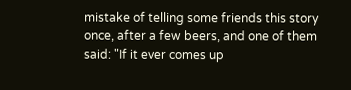mistake of telling some friends this story once, after a few beers, and one of them said: "If it ever comes up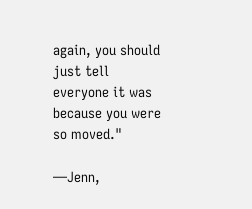again, you should just tell everyone it was because you were so moved."

—Jenn,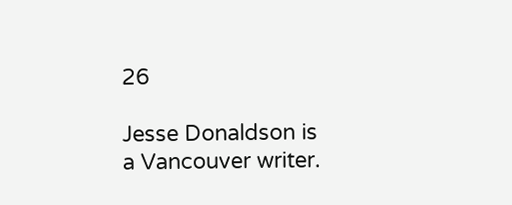26

Jesse Donaldson is a Vancouver writer.